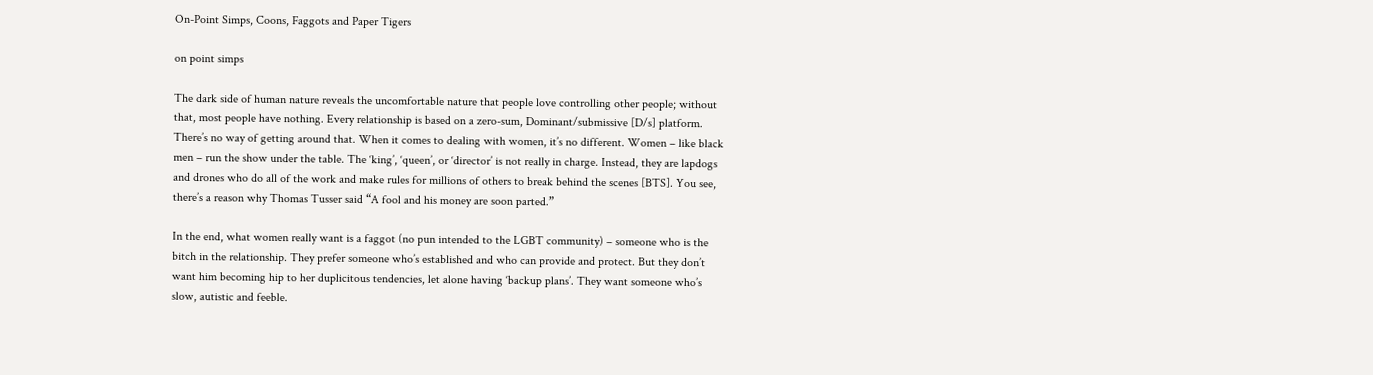On-Point Simps, Coons, Faggots and Paper Tigers

on point simps

The dark side of human nature reveals the uncomfortable nature that people love controlling other people; without that, most people have nothing. Every relationship is based on a zero-sum, Dominant/submissive [D/s] platform. There’s no way of getting around that. When it comes to dealing with women, it’s no different. Women – like black men – run the show under the table. The ‘king’, ‘queen’, or ‘director’ is not really in charge. Instead, they are lapdogs and drones who do all of the work and make rules for millions of others to break behind the scenes [BTS]. You see, there’s a reason why Thomas Tusser said “A fool and his money are soon parted.”

In the end, what women really want is a faggot (no pun intended to the LGBT community) – someone who is the bitch in the relationship. They prefer someone who’s established and who can provide and protect. But they don’t want him becoming hip to her duplicitous tendencies, let alone having ‘backup plans’. They want someone who’s slow, autistic and feeble.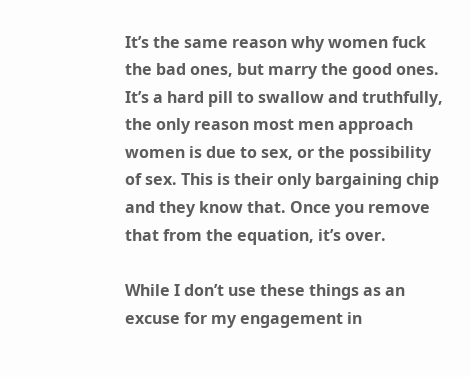It’s the same reason why women fuck the bad ones, but marry the good ones. It’s a hard pill to swallow and truthfully, the only reason most men approach women is due to sex, or the possibility of sex. This is their only bargaining chip and they know that. Once you remove that from the equation, it’s over.

While I don’t use these things as an excuse for my engagement in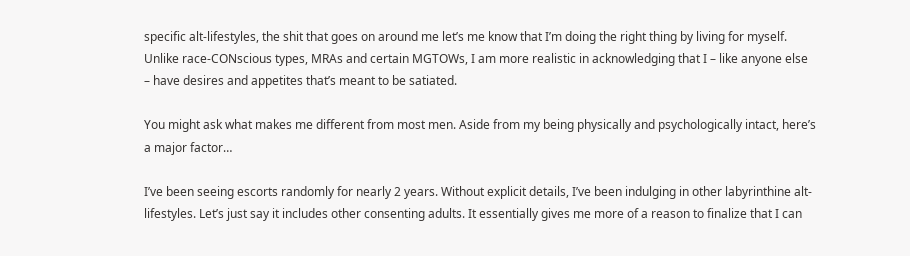specific alt-lifestyles, the shit that goes on around me let’s me know that I’m doing the right thing by living for myself. Unlike race-CONscious types, MRAs and certain MGTOWs, I am more realistic in acknowledging that I – like anyone else – have desires and appetites that’s meant to be satiated.

You might ask what makes me different from most men. Aside from my being physically and psychologically intact, here’s a major factor…

I’ve been seeing escorts randomly for nearly 2 years. Without explicit details, I’ve been indulging in other labyrinthine alt-lifestyles. Let’s just say it includes other consenting adults. It essentially gives me more of a reason to finalize that I can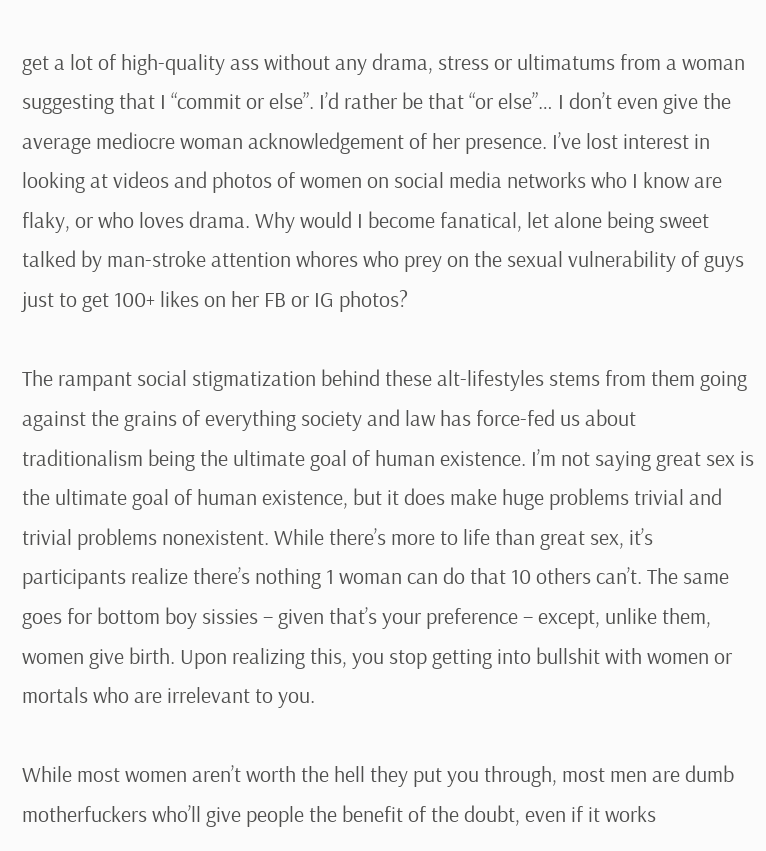get a lot of high-quality ass without any drama, stress or ultimatums from a woman suggesting that I “commit or else”. I’d rather be that “or else”… I don’t even give the average mediocre woman acknowledgement of her presence. I’ve lost interest in looking at videos and photos of women on social media networks who I know are flaky, or who loves drama. Why would I become fanatical, let alone being sweet talked by man-stroke attention whores who prey on the sexual vulnerability of guys just to get 100+ likes on her FB or IG photos?

The rampant social stigmatization behind these alt-lifestyles stems from them going against the grains of everything society and law has force-fed us about traditionalism being the ultimate goal of human existence. I’m not saying great sex is the ultimate goal of human existence, but it does make huge problems trivial and trivial problems nonexistent. While there’s more to life than great sex, it’s participants realize there’s nothing 1 woman can do that 10 others can’t. The same goes for bottom boy sissies – given that’s your preference – except, unlike them, women give birth. Upon realizing this, you stop getting into bullshit with women or mortals who are irrelevant to you.

While most women aren’t worth the hell they put you through, most men are dumb motherfuckers who’ll give people the benefit of the doubt, even if it works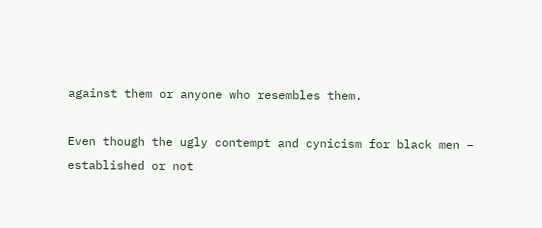against them or anyone who resembles them.

Even though the ugly contempt and cynicism for black men – established or not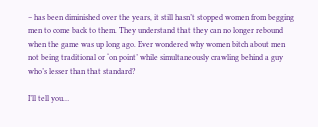– has been diminished over the years, it still hasn’t stopped women from begging men to come back to them. They understand that they can no longer rebound when the game was up long ago. Ever wondered why women bitch about men not being traditional or ‘on point’ while simultaneously crawling behind a guy who’s lesser than that standard?

I’ll tell you…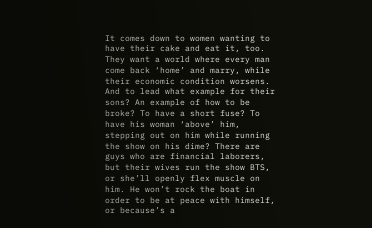It comes down to women wanting to have their cake and eat it, too. They want a world where every man come back ‘home’ and marry, while their economic condition worsens. And to lead what example for their sons? An example of how to be broke? To have a short fuse? To have his woman ‘above’ him, stepping out on him while running the show on his dime? There are guys who are financial laborers, but their wives run the show BTS, or she’ll openly flex muscle on him. He won’t rock the boat in order to be at peace with himself, or because’s a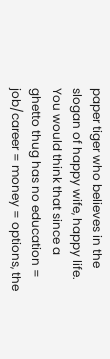paper tiger who believes in the slogan of happy wife, happy life. You would think that since a ghetto thug has no education = job/career = money = options, the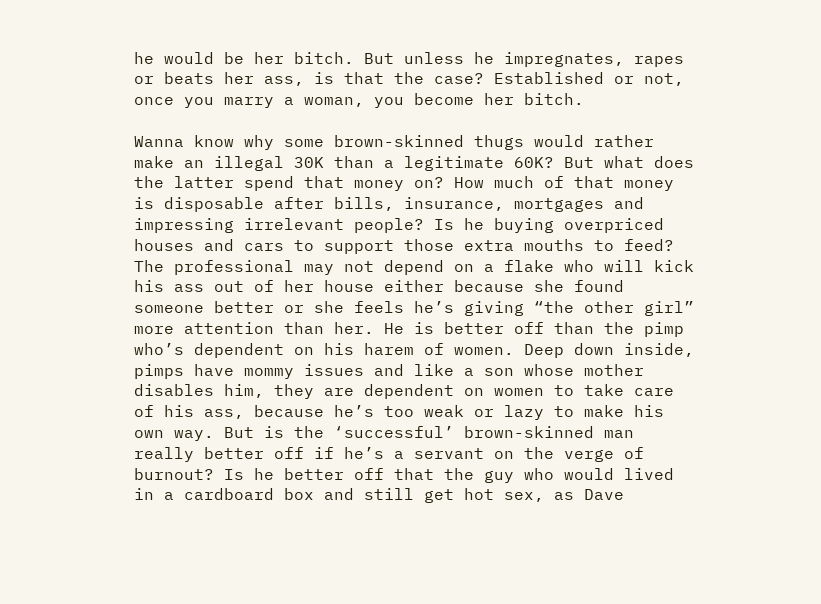he would be her bitch. But unless he impregnates, rapes or beats her ass, is that the case? Established or not, once you marry a woman, you become her bitch.

Wanna know why some brown-skinned thugs would rather make an illegal 30K than a legitimate 60K? But what does the latter spend that money on? How much of that money is disposable after bills, insurance, mortgages and impressing irrelevant people? Is he buying overpriced houses and cars to support those extra mouths to feed? The professional may not depend on a flake who will kick his ass out of her house either because she found someone better or she feels he’s giving “the other girl” more attention than her. He is better off than the pimp who’s dependent on his harem of women. Deep down inside, pimps have mommy issues and like a son whose mother disables him, they are dependent on women to take care of his ass, because he’s too weak or lazy to make his own way. But is the ‘successful’ brown-skinned man really better off if he’s a servant on the verge of burnout? Is he better off that the guy who would lived in a cardboard box and still get hot sex, as Dave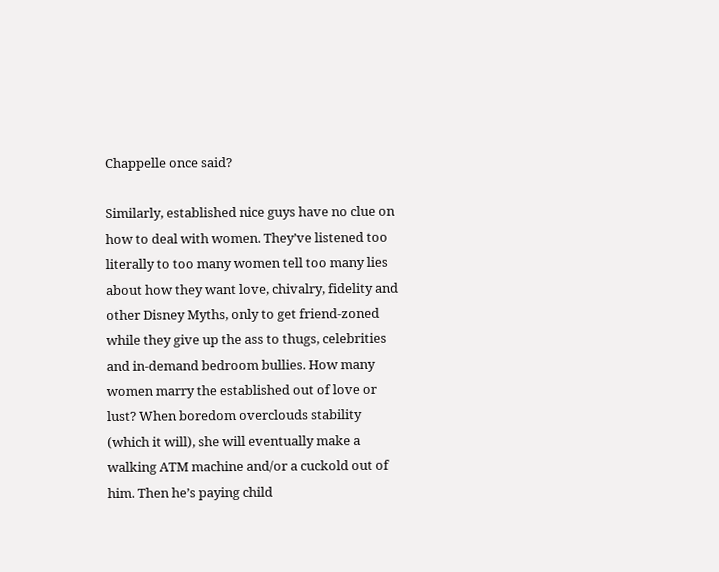Chappelle once said?

Similarly, established nice guys have no clue on how to deal with women. They’ve listened too literally to too many women tell too many lies about how they want love, chivalry, fidelity and other Disney Myths, only to get friend-zoned while they give up the ass to thugs, celebrities and in-demand bedroom bullies. How many women marry the established out of love or lust? When boredom overclouds stability (which it will), she will eventually make a walking ATM machine and/or a cuckold out of him. Then he’s paying child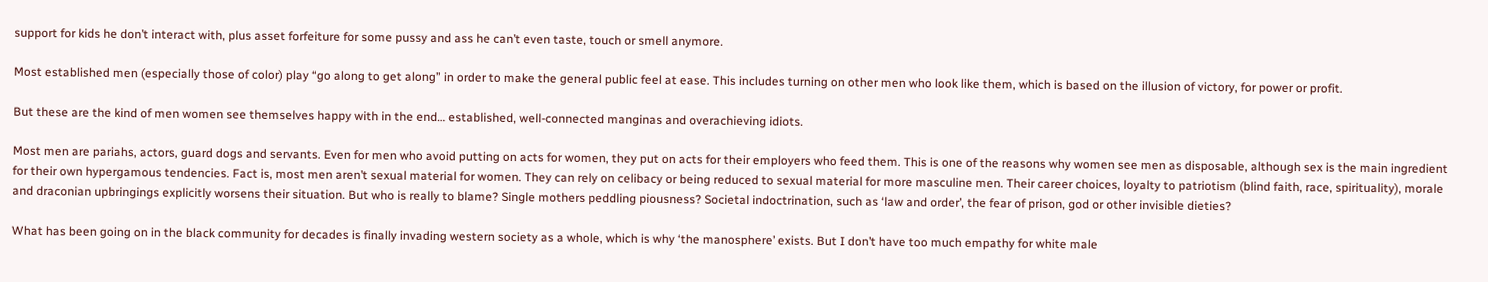support for kids he don’t interact with, plus asset forfeiture for some pussy and ass he can’t even taste, touch or smell anymore.

Most established men (especially those of color) play “go along to get along” in order to make the general public feel at ease. This includes turning on other men who look like them, which is based on the illusion of victory, for power or profit.

But these are the kind of men women see themselves happy with in the end… established, well-connected manginas and overachieving idiots.

Most men are pariahs, actors, guard dogs and servants. Even for men who avoid putting on acts for women, they put on acts for their employers who feed them. This is one of the reasons why women see men as disposable, although sex is the main ingredient for their own hypergamous tendencies. Fact is, most men aren’t sexual material for women. They can rely on celibacy or being reduced to sexual material for more masculine men. Their career choices, loyalty to patriotism (blind faith, race, spirituality), morale and draconian upbringings explicitly worsens their situation. But who is really to blame? Single mothers peddling piousness? Societal indoctrination, such as ‘law and order’, the fear of prison, god or other invisible dieties?

What has been going on in the black community for decades is finally invading western society as a whole, which is why ‘the manosphere’ exists. But I don’t have too much empathy for white male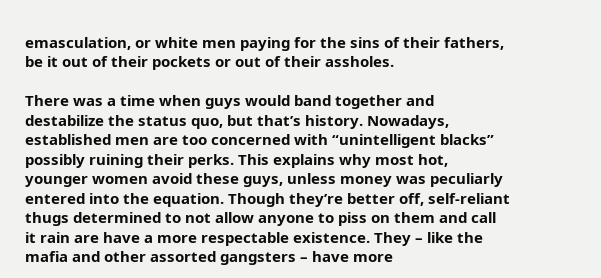emasculation, or white men paying for the sins of their fathers, be it out of their pockets or out of their assholes.

There was a time when guys would band together and destabilize the status quo, but that’s history. Nowadays, established men are too concerned with “unintelligent blacks” possibly ruining their perks. This explains why most hot, younger women avoid these guys, unless money was peculiarly entered into the equation. Though they’re better off, self-reliant thugs determined to not allow anyone to piss on them and call it rain are have a more respectable existence. They – like the mafia and other assorted gangsters – have more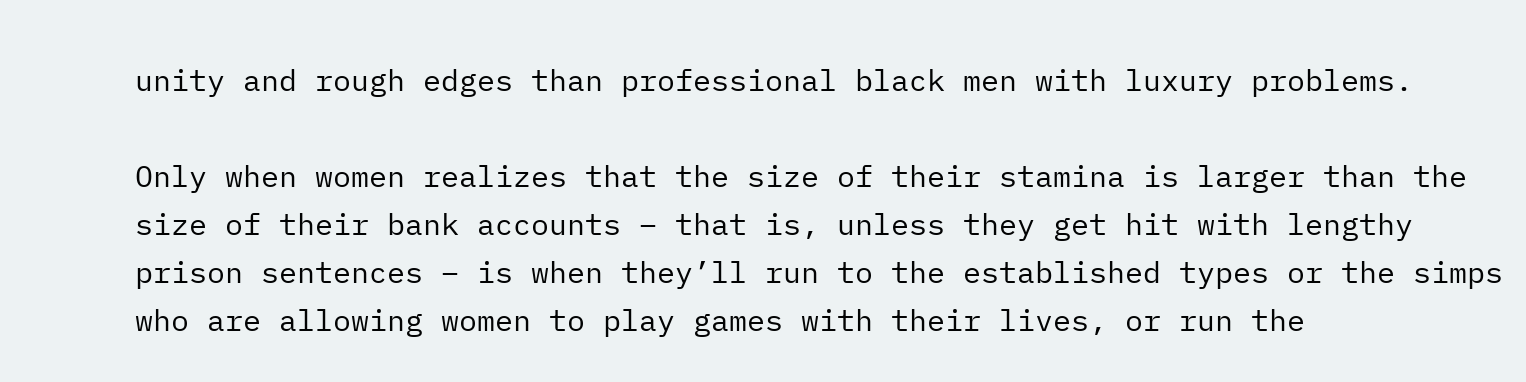unity and rough edges than professional black men with luxury problems.

Only when women realizes that the size of their stamina is larger than the size of their bank accounts – that is, unless they get hit with lengthy prison sentences – is when they’ll run to the established types or the simps who are allowing women to play games with their lives, or run the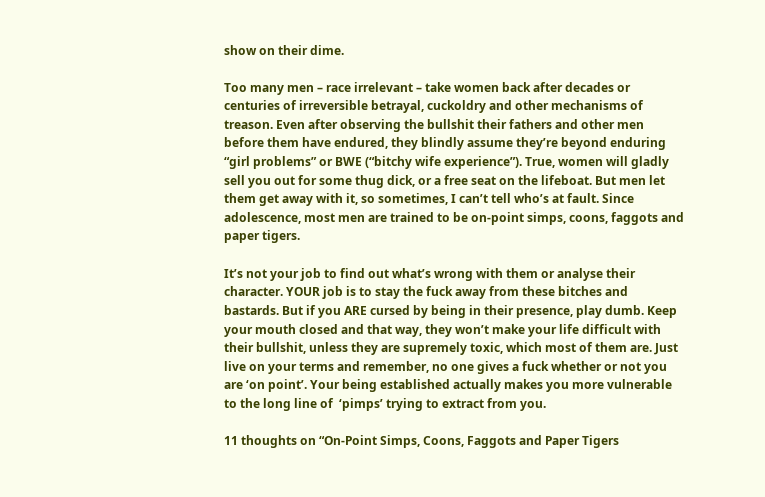show on their dime.

Too many men – race irrelevant – take women back after decades or centuries of irreversible betrayal, cuckoldry and other mechanisms of treason. Even after observing the bullshit their fathers and other men before them have endured, they blindly assume they’re beyond enduring “girl problems” or BWE (“bitchy wife experience”). True, women will gladly sell you out for some thug dick, or a free seat on the lifeboat. But men let them get away with it, so sometimes, I can’t tell who’s at fault. Since adolescence, most men are trained to be on-point simps, coons, faggots and paper tigers.

It’s not your job to find out what’s wrong with them or analyse their character. YOUR job is to stay the fuck away from these bitches and bastards. But if you ARE cursed by being in their presence, play dumb. Keep your mouth closed and that way, they won’t make your life difficult with their bullshit, unless they are supremely toxic, which most of them are. Just live on your terms and remember, no one gives a fuck whether or not you are ‘on point’. Your being established actually makes you more vulnerable to the long line of  ‘pimps’ trying to extract from you.

11 thoughts on “On-Point Simps, Coons, Faggots and Paper Tigers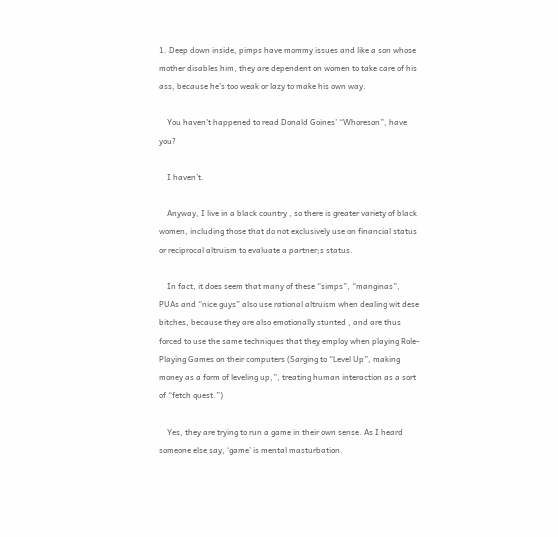1. Deep down inside, pimps have mommy issues and like a son whose mother disables him, they are dependent on women to take care of his ass, because he’s too weak or lazy to make his own way.

    You haven’t happened to read Donald Goines’ “Whoreson”, have you?

    I haven’t.

    Anyway, I live in a black country , so there is greater variety of black women, including those that do not exclusively use on financial status or reciprocal altruism to evaluate a partner;s status.

    In fact, it does seem that many of these “simps”, “manginas”, PUAs and “nice guys” also use rational altruism when dealing wit dese bitches, because they are also emotionally stunted , and are thus forced to use the same techniques that they employ when playing Role-Playing Games on their computers (Sarging to “Level Up”, making money as a form of leveling up,”, treating human interaction as a sort of “fetch quest.”)

    Yes, they are trying to run a game in their own sense. As I heard someone else say, ‘game’ is mental masturbation.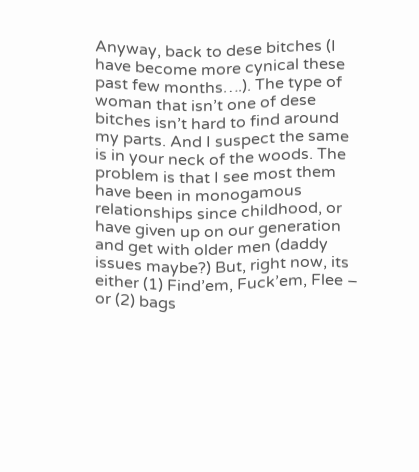Anyway, back to dese bitches (I have become more cynical these past few months….). The type of woman that isn’t one of dese bitches isn’t hard to find around my parts. And I suspect the same is in your neck of the woods. The problem is that I see most them have been in monogamous relationships since childhood, or have given up on our generation and get with older men (daddy issues maybe?) But, right now, its either (1) Find’em, Fuck’em, Flee – or (2) bags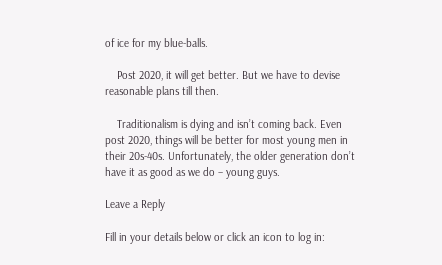of ice for my blue-balls.

    Post 2020, it will get better. But we have to devise reasonable plans till then.

    Traditionalism is dying and isn’t coming back. Even post 2020, things will be better for most young men in their 20s-40s. Unfortunately, the older generation don’t have it as good as we do – young guys.

Leave a Reply

Fill in your details below or click an icon to log in: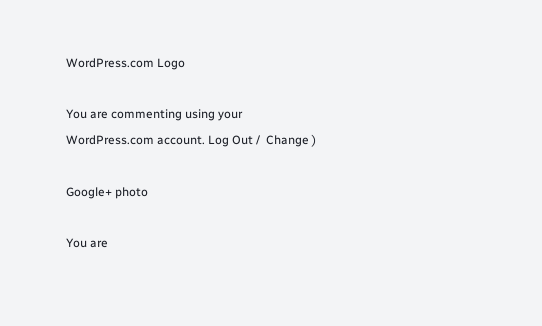WordPress.com Logo

You are commenting using your WordPress.com account. Log Out /  Change )

Google+ photo

You are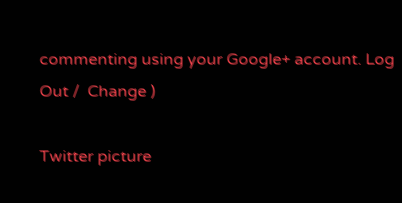commenting using your Google+ account. Log Out /  Change )

Twitter picture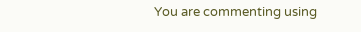You are commenting using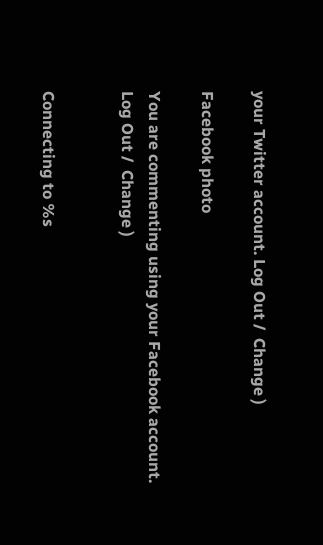your Twitter account. Log Out /  Change )

Facebook photo

You are commenting using your Facebook account. Log Out /  Change )


Connecting to %s